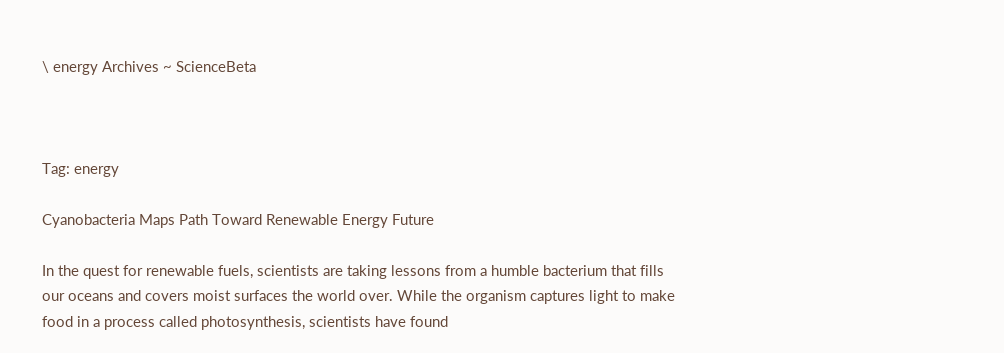\ energy Archives ~ ScienceBeta



Tag: energy

Cyanobacteria Maps Path Toward Renewable Energy Future

In the quest for renewable fuels, scientists are taking lessons from a humble bacterium that fills our oceans and covers moist surfaces the world over. While the organism captures light to make food in a process called photosynthesis, scientists have found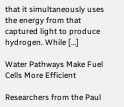that it simultaneously uses the energy from that captured light to produce hydrogen. While […]

Water Pathways Make Fuel Cells More Efficient

Researchers from the Paul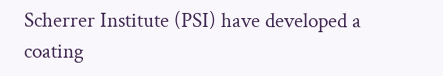Scherrer Institute (PSI) have developed a coating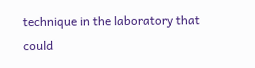technique in the laboratory that could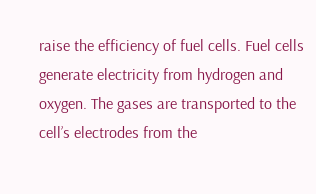raise the efficiency of fuel cells. Fuel cells generate electricity from hydrogen and oxygen. The gases are transported to the cell’s electrodes from the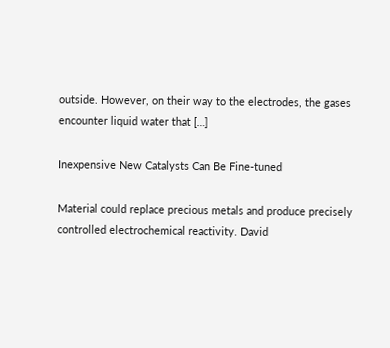outside. However, on their way to the electrodes, the gases encounter liquid water that […]

Inexpensive New Catalysts Can Be Fine-tuned

Material could replace precious metals and produce precisely controlled electrochemical reactivity. David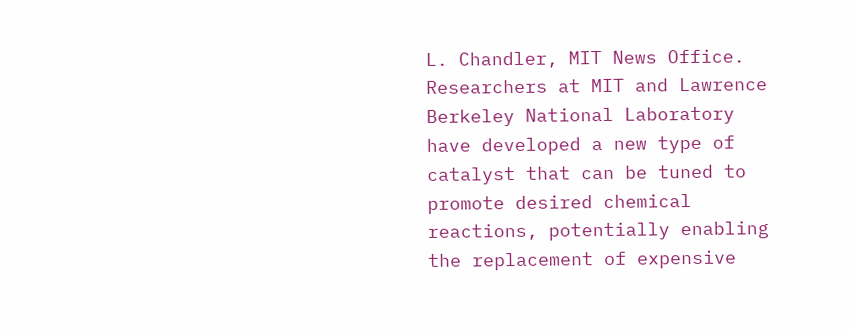L. Chandler, MIT News Office. Researchers at MIT and Lawrence Berkeley National Laboratory have developed a new type of catalyst that can be tuned to promote desired chemical reactions, potentially enabling the replacement of expensive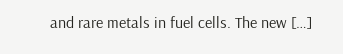and rare metals in fuel cells. The new […]